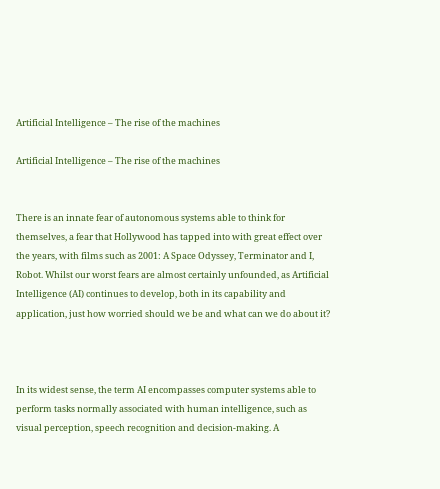Artificial Intelligence – The rise of the machines

Artificial Intelligence – The rise of the machines


There is an innate fear of autonomous systems able to think for themselves, a fear that Hollywood has tapped into with great effect over the years, with films such as 2001: A Space Odyssey, Terminator and I, Robot. Whilst our worst fears are almost certainly unfounded, as Artificial Intelligence (AI) continues to develop, both in its capability and application, just how worried should we be and what can we do about it?



In its widest sense, the term AI encompasses computer systems able to perform tasks normally associated with human intelligence, such as visual perception, speech recognition and decision-making. A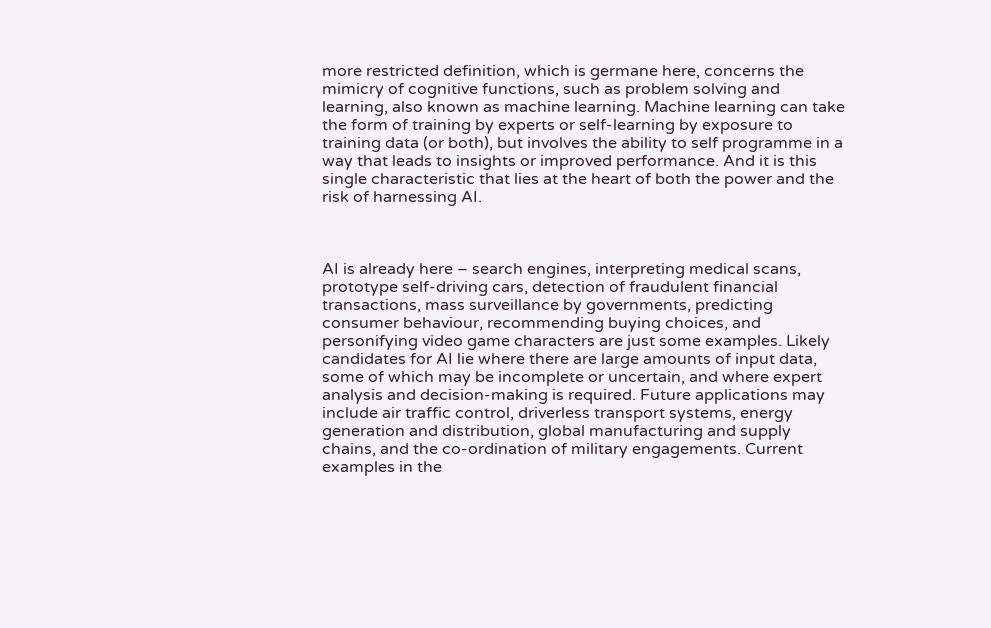more restricted definition, which is germane here, concerns the mimicry of cognitive functions, such as problem solving and learning, also known as machine learning. Machine learning can take the form of training by experts or self-learning by exposure to training data (or both), but involves the ability to self programme in a way that leads to insights or improved performance. And it is this single characteristic that lies at the heart of both the power and the risk of harnessing AI.



AI is already here – search engines, interpreting medical scans, prototype self-driving cars, detection of fraudulent financial transactions, mass surveillance by governments, predicting consumer behaviour, recommending buying choices, and personifying video game characters are just some examples. Likely candidates for AI lie where there are large amounts of input data, some of which may be incomplete or uncertain, and where expert analysis and decision-making is required. Future applications may include air traffic control, driverless transport systems, energy generation and distribution, global manufacturing and supply chains, and the co-ordination of military engagements. Current examples in the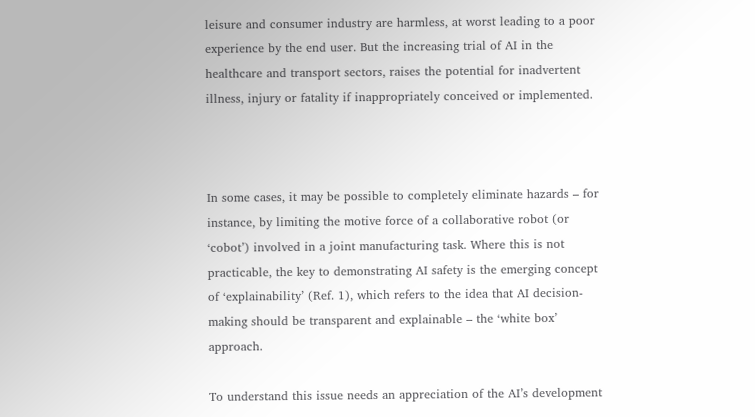leisure and consumer industry are harmless, at worst leading to a poor experience by the end user. But the increasing trial of AI in the healthcare and transport sectors, raises the potential for inadvertent illness, injury or fatality if inappropriately conceived or implemented.



In some cases, it may be possible to completely eliminate hazards – for instance, by limiting the motive force of a collaborative robot (or ‘cobot’) involved in a joint manufacturing task. Where this is not practicable, the key to demonstrating AI safety is the emerging concept of ‘explainability’ (Ref. 1), which refers to the idea that AI decision-making should be transparent and explainable – the ‘white box’ approach.

To understand this issue needs an appreciation of the AI’s development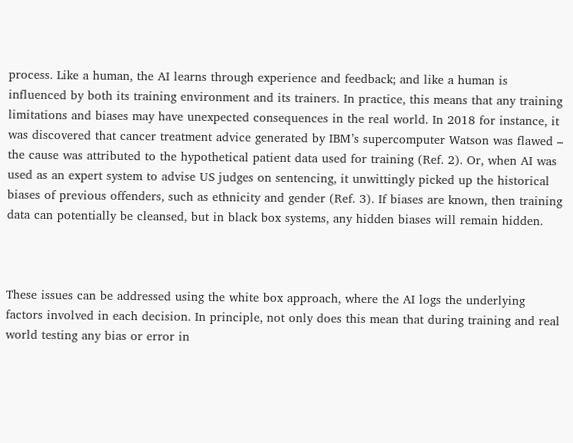process. Like a human, the AI learns through experience and feedback; and like a human is influenced by both its training environment and its trainers. In practice, this means that any training limitations and biases may have unexpected consequences in the real world. In 2018 for instance, it was discovered that cancer treatment advice generated by IBM’s supercomputer Watson was flawed – the cause was attributed to the hypothetical patient data used for training (Ref. 2). Or, when AI was used as an expert system to advise US judges on sentencing, it unwittingly picked up the historical biases of previous offenders, such as ethnicity and gender (Ref. 3). If biases are known, then training data can potentially be cleansed, but in black box systems, any hidden biases will remain hidden.



These issues can be addressed using the white box approach, where the AI logs the underlying factors involved in each decision. In principle, not only does this mean that during training and real world testing any bias or error in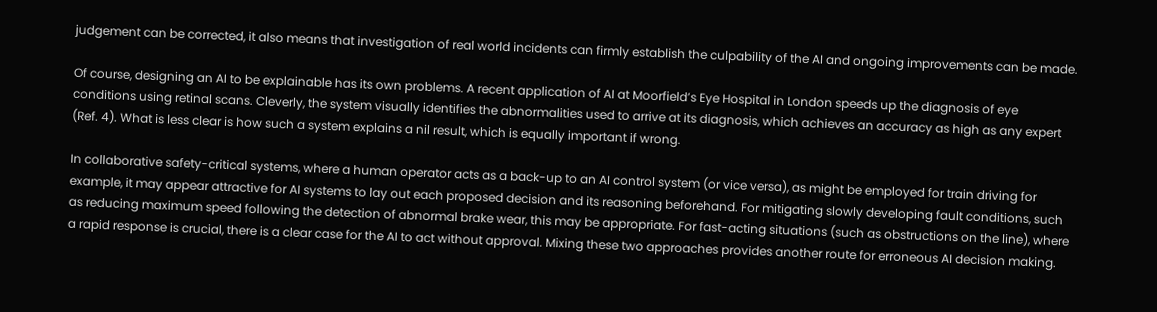judgement can be corrected, it also means that investigation of real world incidents can firmly establish the culpability of the AI and ongoing improvements can be made.

Of course, designing an AI to be explainable has its own problems. A recent application of AI at Moorfield’s Eye Hospital in London speeds up the diagnosis of eye conditions using retinal scans. Cleverly, the system visually identifies the abnormalities used to arrive at its diagnosis, which achieves an accuracy as high as any expert (Ref. 4). What is less clear is how such a system explains a nil result, which is equally important if wrong.

In collaborative safety-critical systems, where a human operator acts as a back-up to an AI control system (or vice versa), as might be employed for train driving for example, it may appear attractive for AI systems to lay out each proposed decision and its reasoning beforehand. For mitigating slowly developing fault conditions, such as reducing maximum speed following the detection of abnormal brake wear, this may be appropriate. For fast-acting situations (such as obstructions on the line), where a rapid response is crucial, there is a clear case for the AI to act without approval. Mixing these two approaches provides another route for erroneous AI decision making.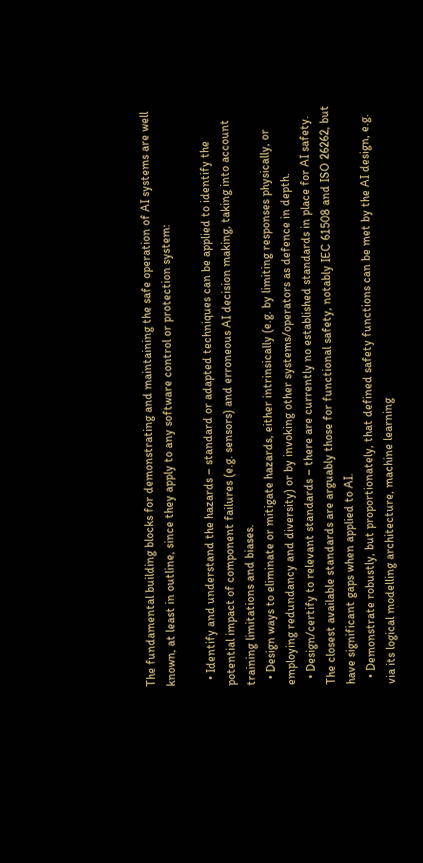The fundamental building blocks for demonstrating and maintaining the safe operation of AI systems are well known, at least in outline, since they apply to any software control or protection system:

  • Identify and understand the hazards – standard or adapted techniques can be applied to identify the potential impact of component failures (e.g. sensors) and erroneous AI decision making, taking into account training limitations and biases.
  • Design ways to eliminate or mitigate hazards, either intrinsically (e.g. by limiting responses physically, or employing redundancy and diversity) or by invoking other systems/operators as defence in depth.
  • Design/certify to relevant standards – there are currently no established standards in place for AI safety. The closest available standards are arguably those for functional safety, notably IEC 61508 and ISO 26262, but have significant gaps when applied to AI.
  • Demonstrate robustly, but proportionately, that defined safety functions can be met by the AI design, e.g. via its logical modelling architecture, machine learning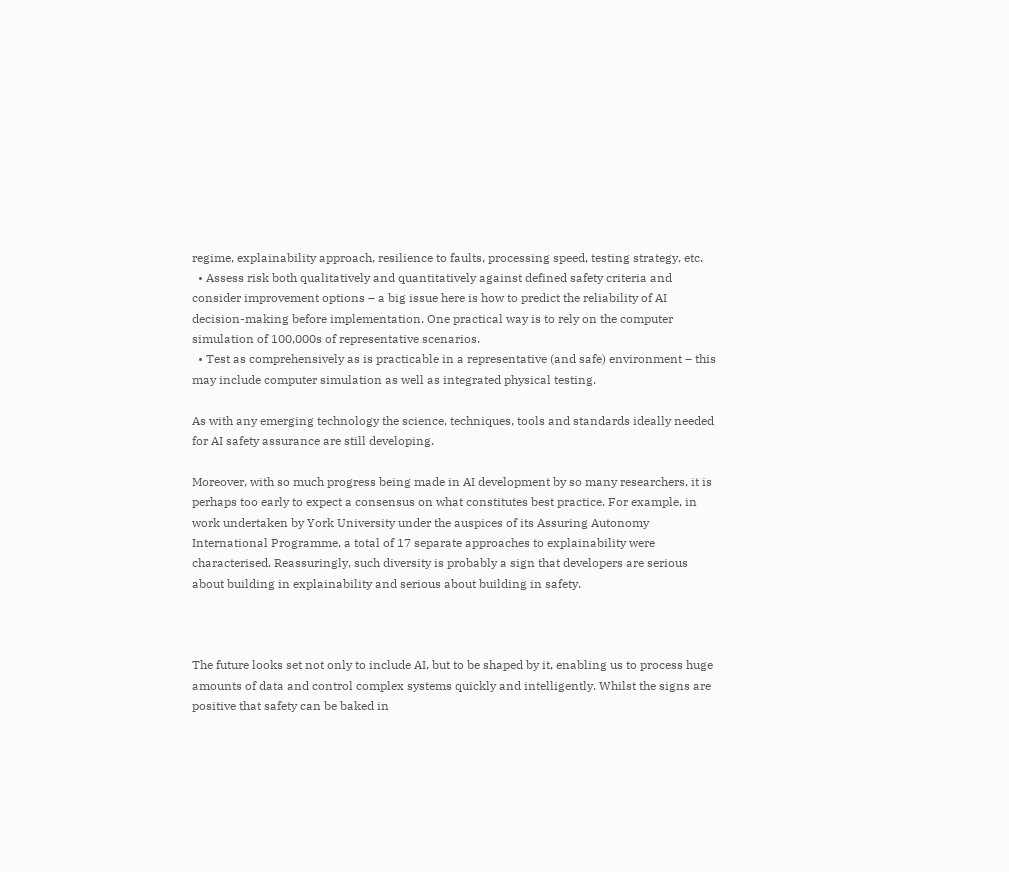regime, explainability approach, resilience to faults, processing speed, testing strategy, etc.
  • Assess risk both qualitatively and quantitatively against defined safety criteria and consider improvement options – a big issue here is how to predict the reliability of AI decision-making before implementation. One practical way is to rely on the computer simulation of 100,000s of representative scenarios.
  • Test as comprehensively as is practicable in a representative (and safe) environment – this may include computer simulation as well as integrated physical testing.

As with any emerging technology the science, techniques, tools and standards ideally needed for AI safety assurance are still developing.

Moreover, with so much progress being made in AI development by so many researchers, it is perhaps too early to expect a consensus on what constitutes best practice. For example, in work undertaken by York University under the auspices of its Assuring Autonomy International Programme, a total of 17 separate approaches to explainability were characterised. Reassuringly, such diversity is probably a sign that developers are serious about building in explainability and serious about building in safety.



The future looks set not only to include AI, but to be shaped by it, enabling us to process huge amounts of data and control complex systems quickly and intelligently. Whilst the signs are positive that safety can be baked in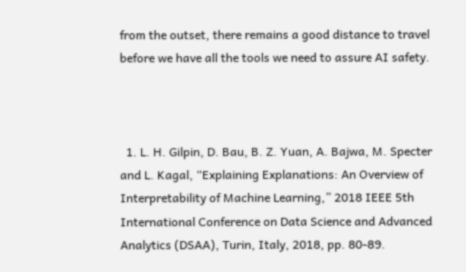from the outset, there remains a good distance to travel before we have all the tools we need to assure AI safety.



  1. L. H. Gilpin, D. Bau, B. Z. Yuan, A. Bajwa, M. Specter and L. Kagal, “Explaining Explanations: An Overview of Interpretability of Machine Learning,” 2018 IEEE 5th International Conference on Data Science and Advanced Analytics (DSAA), Turin, Italy, 2018, pp. 80-89.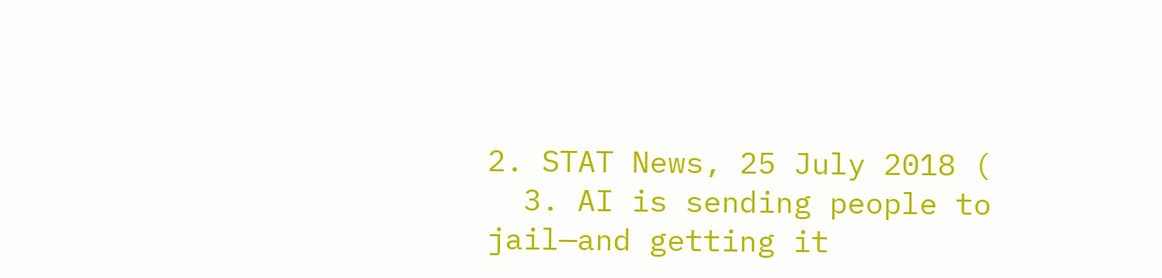2. STAT News, 25 July 2018 (
  3. AI is sending people to jail—and getting it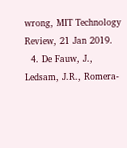wrong, MIT Technology Review, 21 Jan 2019.
  4. De Fauw, J., Ledsam, J.R., Romera-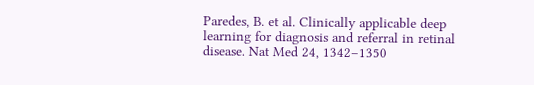Paredes, B. et al. Clinically applicable deep learning for diagnosis and referral in retinal disease. Nat Med 24, 1342–1350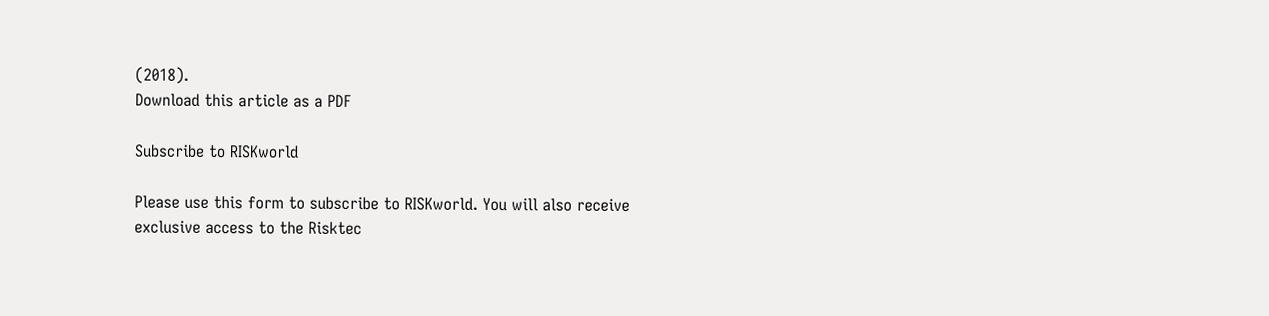(2018).
Download this article as a PDF

Subscribe to RISKworld

Please use this form to subscribe to RISKworld. You will also receive exclusive access to the Risktec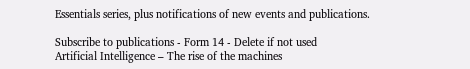Essentials series, plus notifications of new events and publications.

Subscribe to publications - Form 14 - Delete if not used
Artificial Intelligence – The rise of the machines